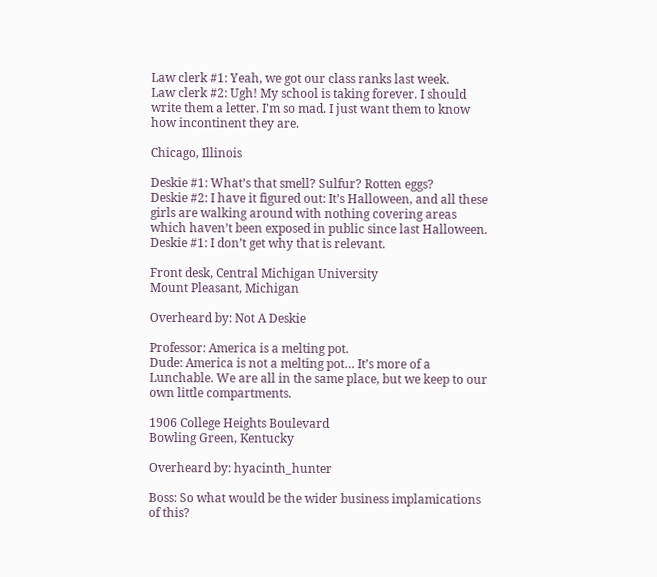Law clerk #1: Yeah, we got our class ranks last week.
Law clerk #2: Ugh! My school is taking forever. I should write them a letter. I'm so mad. I just want them to know how incontinent they are.

Chicago, Illinois

Deskie #1: What’s that smell? Sulfur? Rotten eggs?
Deskie #2: I have it figured out: It’s Halloween, and all these girls are walking around with nothing covering areas which haven’t been exposed in public since last Halloween.
Deskie #1: I don’t get why that is relevant.

Front desk, Central Michigan University
Mount Pleasant, Michigan

Overheard by: Not A Deskie

Professor: America is a melting pot.
Dude: America is not a melting pot… It’s more of a Lunchable. We are all in the same place, but we keep to our own little compartments.

1906 College Heights Boulevard
Bowling Green, Kentucky

Overheard by: hyacinth_hunter

Boss: So what would be the wider business implamications of this?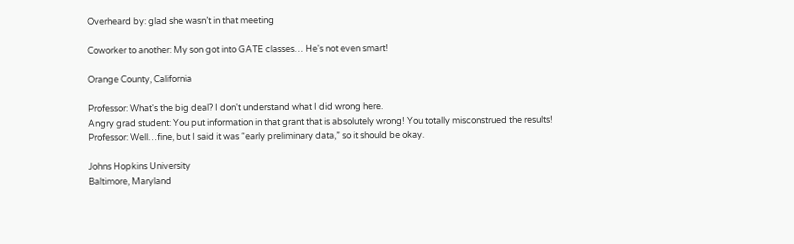Overheard by: glad she wasn’t in that meeting

Coworker to another: My son got into GATE classes… He's not even smart!

Orange County, California

Professor: What's the big deal? I don't understand what I did wrong here.
Angry grad student: You put information in that grant that is absolutely wrong! You totally misconstrued the results!
Professor: Well…fine, but I said it was “early preliminary data,” so it should be okay.

Johns Hopkins University
Baltimore, Maryland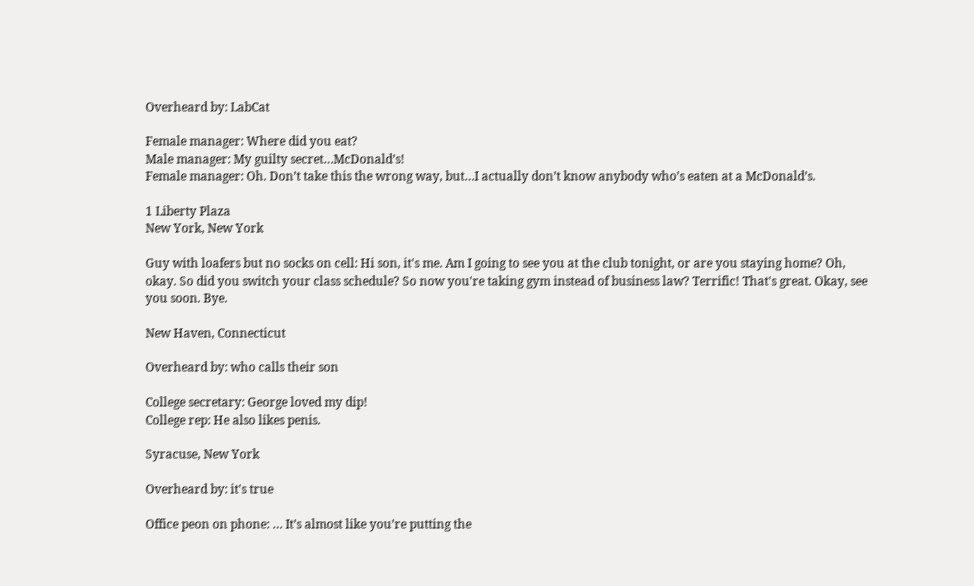Overheard by: LabCat

Female manager: Where did you eat?
Male manager: My guilty secret…McDonald’s!
Female manager: Oh. Don’t take this the wrong way, but…I actually don’t know anybody who’s eaten at a McDonald’s.

1 Liberty Plaza
New York, New York

Guy with loafers but no socks on cell: Hi son, it's me. Am I going to see you at the club tonight, or are you staying home? Oh, okay. So did you switch your class schedule? So now you're taking gym instead of business law? Terrific! That's great. Okay, see you soon. Bye.

New Haven, Connecticut

Overheard by: who calls their son

College secretary: George loved my dip!
College rep: He also likes penis.

Syracuse, New York

Overheard by: it's true

Office peon on phone: … It’s almost like you’re putting the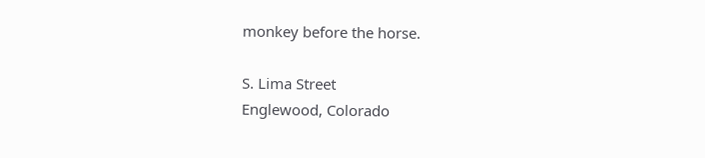monkey before the horse.

S. Lima Street
Englewood, Colorado